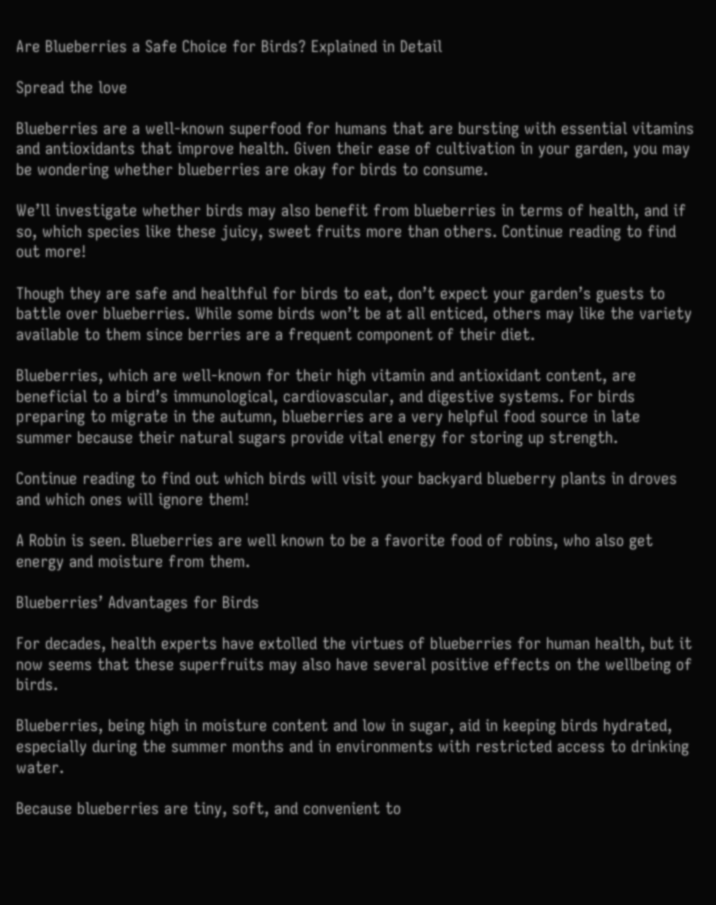Are Blueberries a Safe Choice for Birds? Explained in Detail

Spread the love

Blueberries are a well-known superfood for humans that are bursting with essential vitamins and antioxidants that improve health. Given their ease of cultivation in your garden, you may be wondering whether blueberries are okay for birds to consume.

We’ll investigate whether birds may also benefit from blueberries in terms of health, and if so, which species like these juicy, sweet fruits more than others. Continue reading to find out more!

Though they are safe and healthful for birds to eat, don’t expect your garden’s guests to battle over blueberries. While some birds won’t be at all enticed, others may like the variety available to them since berries are a frequent component of their diet.

Blueberries, which are well-known for their high vitamin and antioxidant content, are beneficial to a bird’s immunological, cardiovascular, and digestive systems. For birds preparing to migrate in the autumn, blueberries are a very helpful food source in late summer because their natural sugars provide vital energy for storing up strength.

Continue reading to find out which birds will visit your backyard blueberry plants in droves and which ones will ignore them!

A Robin is seen. Blueberries are well known to be a favorite food of robins, who also get energy and moisture from them.

Blueberries’ Advantages for Birds

For decades, health experts have extolled the virtues of blueberries for human health, but it now seems that these superfruits may also have several positive effects on the wellbeing of birds.

Blueberries, being high in moisture content and low in sugar, aid in keeping birds hydrated, especially during the summer months and in environments with restricted access to drinking water.

Because blueberries are tiny, soft, and convenient to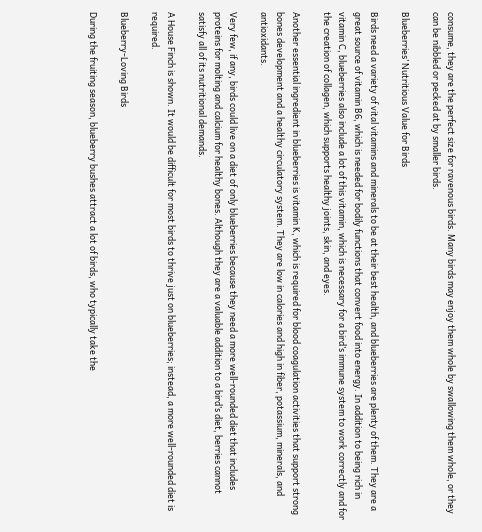consume, they are the perfect size for ravenous birds. Many birds may enjoy them whole by swallowing them whole, or they can be nibbled or pecked at by smaller birds.

Blueberries’ Nutritious Value for Birds

Birds need a variety of vital vitamins and minerals to be at their best health, and blueberries are plenty of them. They are a great source of vitamin B6, which is needed for bodily functions that convert food into energy. In addition to being rich in vitamin C, blueberries also include a lot of this vitamin, which is necessary for a bird’s immune system to work correctly and for the creation of collagen, which supports healthy joints, skin, and eyes.

Another essential ingredient in blueberries is vitamin K, which is required for blood coagulation activities that support strong bones development and a healthy circulatory system. They are low in calories and high in fiber, potassium, minerals, and antioxidants.

Very few, if any, birds could live on a diet of only blueberries because they need a more well-rounded diet that includes proteins for molting and calcium for healthy bones. Although they are a valuable addition to a bird’s diet, berries cannot satisfy all of its nutritional demands.

A House Finch is shown. It would be difficult for most birds to thrive just on blueberries; instead, a more well-rounded diet is required.

Blueberry-Loving Birds

During the fruiting season, blueberry bushes attract a lot of birds, who typically take the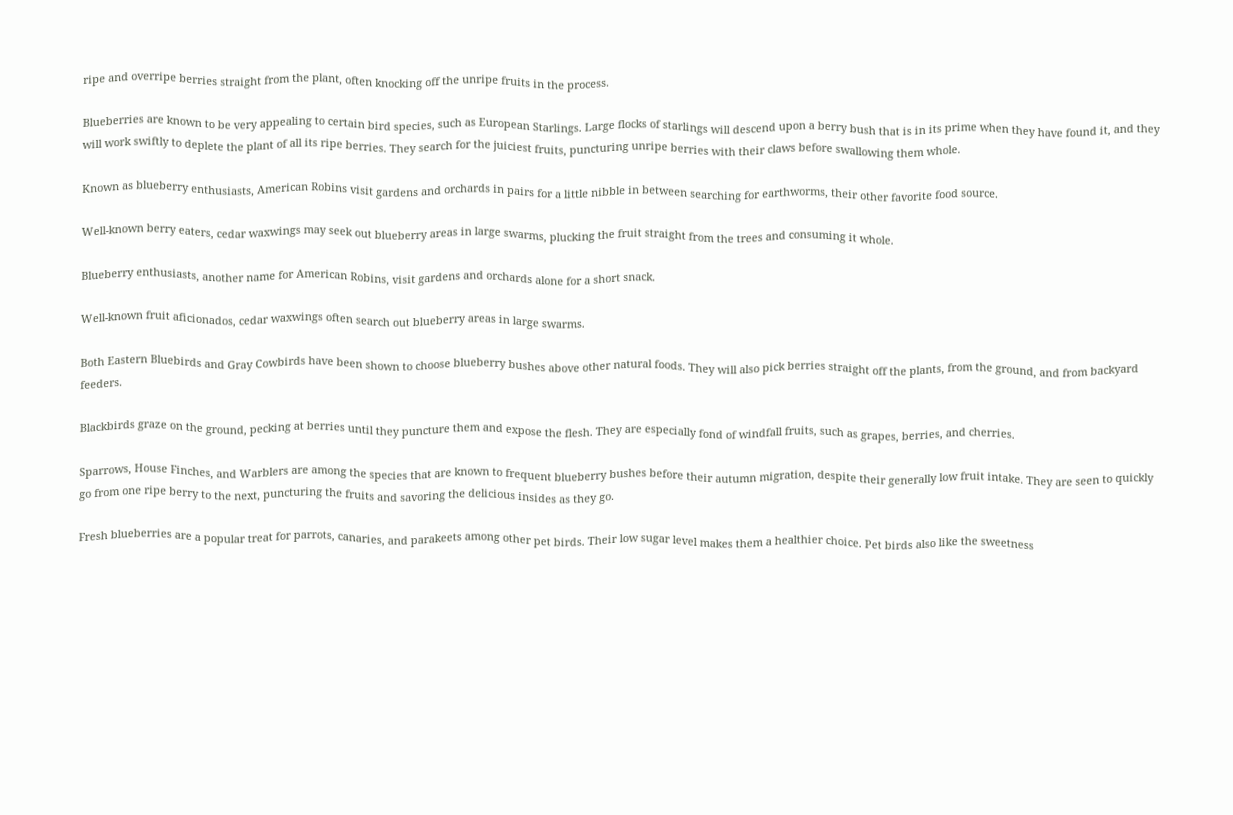ripe and overripe berries straight from the plant, often knocking off the unripe fruits in the process.

Blueberries are known to be very appealing to certain bird species, such as European Starlings. Large flocks of starlings will descend upon a berry bush that is in its prime when they have found it, and they will work swiftly to deplete the plant of all its ripe berries. They search for the juiciest fruits, puncturing unripe berries with their claws before swallowing them whole.

Known as blueberry enthusiasts, American Robins visit gardens and orchards in pairs for a little nibble in between searching for earthworms, their other favorite food source.

Well-known berry eaters, cedar waxwings may seek out blueberry areas in large swarms, plucking the fruit straight from the trees and consuming it whole.

Blueberry enthusiasts, another name for American Robins, visit gardens and orchards alone for a short snack.

Well-known fruit aficionados, cedar waxwings often search out blueberry areas in large swarms.

Both Eastern Bluebirds and Gray Cowbirds have been shown to choose blueberry bushes above other natural foods. They will also pick berries straight off the plants, from the ground, and from backyard feeders.

Blackbirds graze on the ground, pecking at berries until they puncture them and expose the flesh. They are especially fond of windfall fruits, such as grapes, berries, and cherries.

Sparrows, House Finches, and Warblers are among the species that are known to frequent blueberry bushes before their autumn migration, despite their generally low fruit intake. They are seen to quickly go from one ripe berry to the next, puncturing the fruits and savoring the delicious insides as they go.

Fresh blueberries are a popular treat for parrots, canaries, and parakeets among other pet birds. Their low sugar level makes them a healthier choice. Pet birds also like the sweetness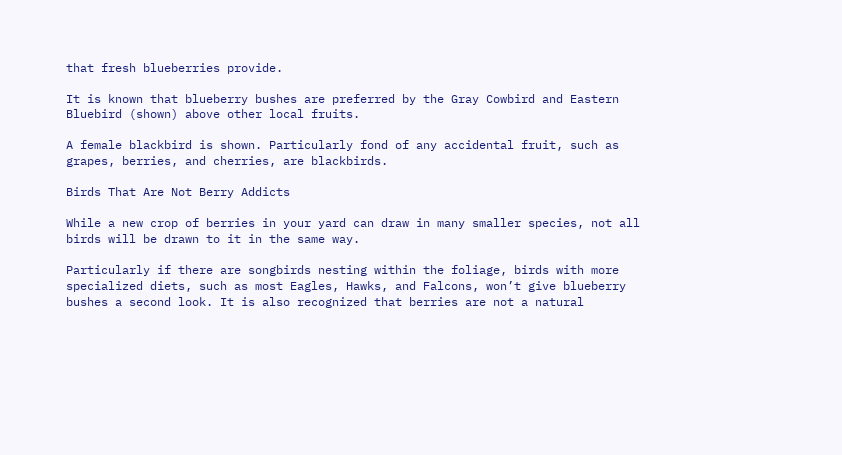that fresh blueberries provide.

It is known that blueberry bushes are preferred by the Gray Cowbird and Eastern Bluebird (shown) above other local fruits.

A female blackbird is shown. Particularly fond of any accidental fruit, such as grapes, berries, and cherries, are blackbirds.

Birds That Are Not Berry Addicts

While a new crop of berries in your yard can draw in many smaller species, not all birds will be drawn to it in the same way.

Particularly if there are songbirds nesting within the foliage, birds with more specialized diets, such as most Eagles, Hawks, and Falcons, won’t give blueberry bushes a second look. It is also recognized that berries are not a natural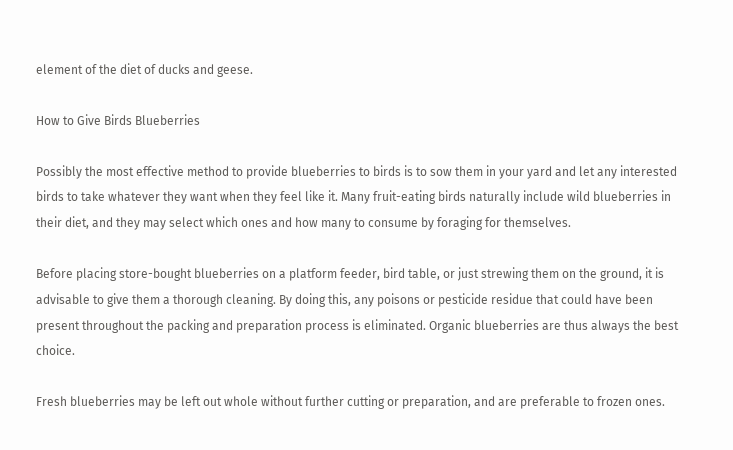element of the diet of ducks and geese.

How to Give Birds Blueberries

Possibly the most effective method to provide blueberries to birds is to sow them in your yard and let any interested birds to take whatever they want when they feel like it. Many fruit-eating birds naturally include wild blueberries in their diet, and they may select which ones and how many to consume by foraging for themselves.

Before placing store-bought blueberries on a platform feeder, bird table, or just strewing them on the ground, it is advisable to give them a thorough cleaning. By doing this, any poisons or pesticide residue that could have been present throughout the packing and preparation process is eliminated. Organic blueberries are thus always the best choice.

Fresh blueberries may be left out whole without further cutting or preparation, and are preferable to frozen ones.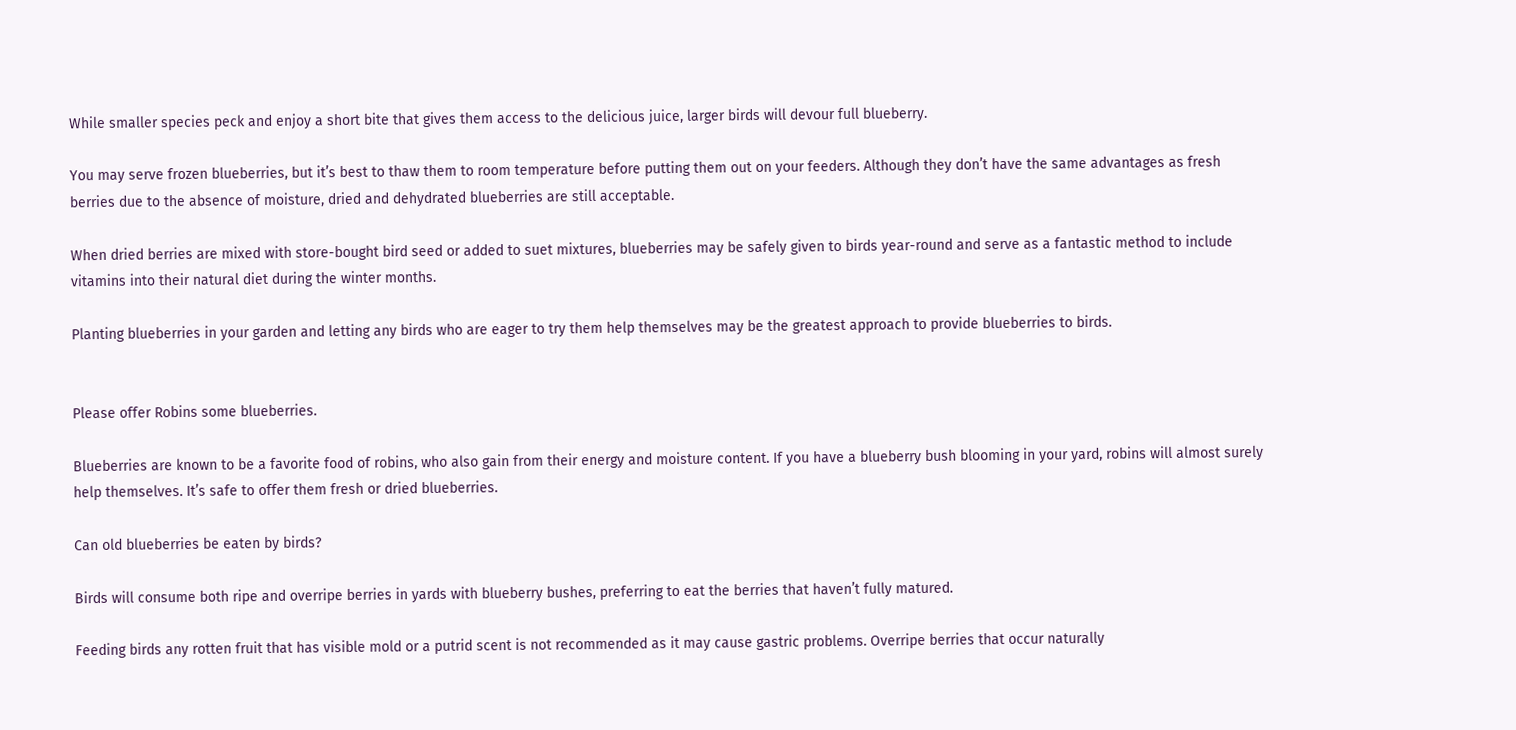While smaller species peck and enjoy a short bite that gives them access to the delicious juice, larger birds will devour full blueberry.

You may serve frozen blueberries, but it’s best to thaw them to room temperature before putting them out on your feeders. Although they don’t have the same advantages as fresh berries due to the absence of moisture, dried and dehydrated blueberries are still acceptable.

When dried berries are mixed with store-bought bird seed or added to suet mixtures, blueberries may be safely given to birds year-round and serve as a fantastic method to include vitamins into their natural diet during the winter months.

Planting blueberries in your garden and letting any birds who are eager to try them help themselves may be the greatest approach to provide blueberries to birds.


Please offer Robins some blueberries.

Blueberries are known to be a favorite food of robins, who also gain from their energy and moisture content. If you have a blueberry bush blooming in your yard, robins will almost surely help themselves. It’s safe to offer them fresh or dried blueberries.

Can old blueberries be eaten by birds?

Birds will consume both ripe and overripe berries in yards with blueberry bushes, preferring to eat the berries that haven’t fully matured.

Feeding birds any rotten fruit that has visible mold or a putrid scent is not recommended as it may cause gastric problems. Overripe berries that occur naturally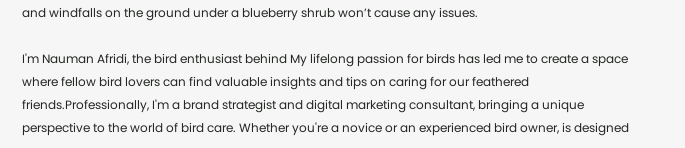and windfalls on the ground under a blueberry shrub won’t cause any issues.

I'm Nauman Afridi, the bird enthusiast behind My lifelong passion for birds has led me to create a space where fellow bird lovers can find valuable insights and tips on caring for our feathered friends.Professionally, I'm a brand strategist and digital marketing consultant, bringing a unique perspective to the world of bird care. Whether you're a novice or an experienced bird owner, is designed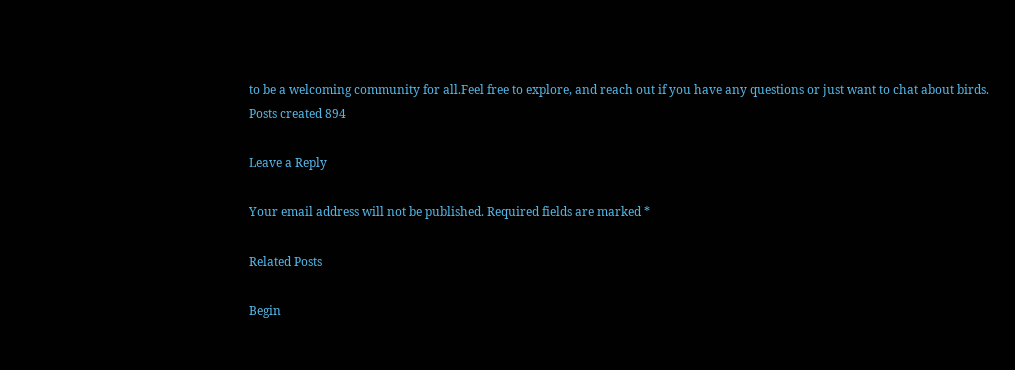to be a welcoming community for all.Feel free to explore, and reach out if you have any questions or just want to chat about birds.
Posts created 894

Leave a Reply

Your email address will not be published. Required fields are marked *

Related Posts

Begin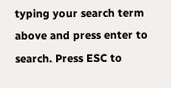typing your search term above and press enter to search. Press ESC to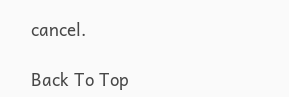cancel.

Back To Top